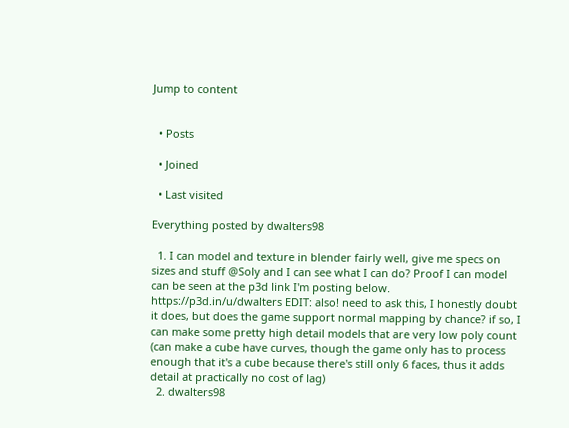Jump to content


  • Posts

  • Joined

  • Last visited

Everything posted by dwalters98

  1. I can model and texture in blender fairly well, give me specs on sizes and stuff @Soly and I can see what I can do? Proof I can model can be seen at the p3d link I'm posting below. https://p3d.in/u/dwalters EDIT: also! need to ask this, I honestly doubt it does, but does the game support normal mapping by chance? if so, I can make some pretty high detail models that are very low poly count (can make a cube have curves, though the game only has to process enough that it's a cube because there's still only 6 faces, thus it adds detail at practically no cost of lag)
  2. dwalters98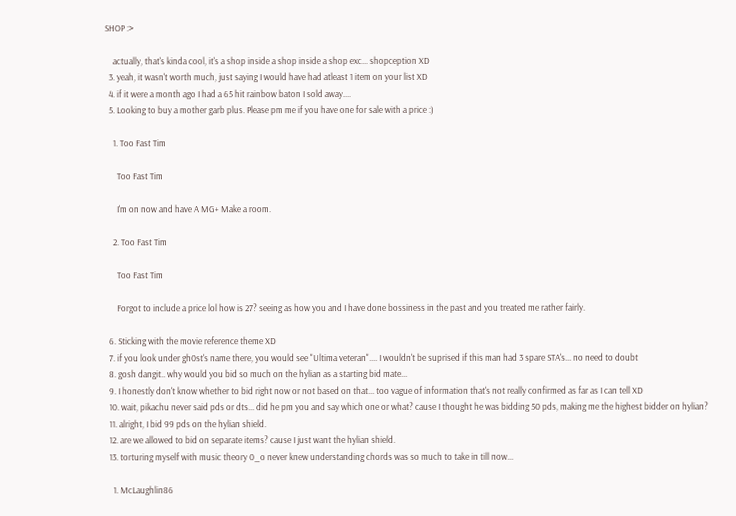SHOP :>

    actually, that's kinda cool, it's a shop inside a shop inside a shop exc... shopception XD
  3. yeah, it wasn't worth much, just saying I would have had atleast 1 item on your list XD
  4. if it were a month ago I had a 65 hit rainbow baton I sold away....
  5. Looking to buy a mother garb plus. Please pm me if you have one for sale with a price :)

    1. Too Fast Tim

      Too Fast Tim

      I'm on now and have A MG+ Make a room.

    2. Too Fast Tim

      Too Fast Tim

      Forgot to include a price lol how is 27? seeing as how you and I have done bossiness in the past and you treated me rather fairly.

  6. Sticking with the movie reference theme XD
  7. if you look under gh0st's name there, you would see "Ultima veteran".... I wouldn't be suprised if this man had 3 spare STA's... no need to doubt
  8. gosh dangit.. why would you bid so much on the hylian as a starting bid mate...
  9. I honestly don't know whether to bid right now or not based on that... too vague of information that's not really confirmed as far as I can tell XD
  10. wait, pikachu never said pds or dts... did he pm you and say which one or what? cause I thought he was bidding 50 pds, making me the highest bidder on hylian?
  11. alright, I bid 99 pds on the hylian shield.
  12. are we allowed to bid on separate items? cause I just want the hylian shield.
  13. torturing myself with music theory 0_o never knew understanding chords was so much to take in till now...

    1. McLaughlin86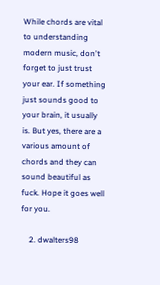While chords are vital to understanding modern music, don't forget to just trust your ear. If something just sounds good to your brain, it usually is. But yes, there are a various amount of chords and they can sound beautiful as fuck. Hope it goes well for you.

    2. dwalters98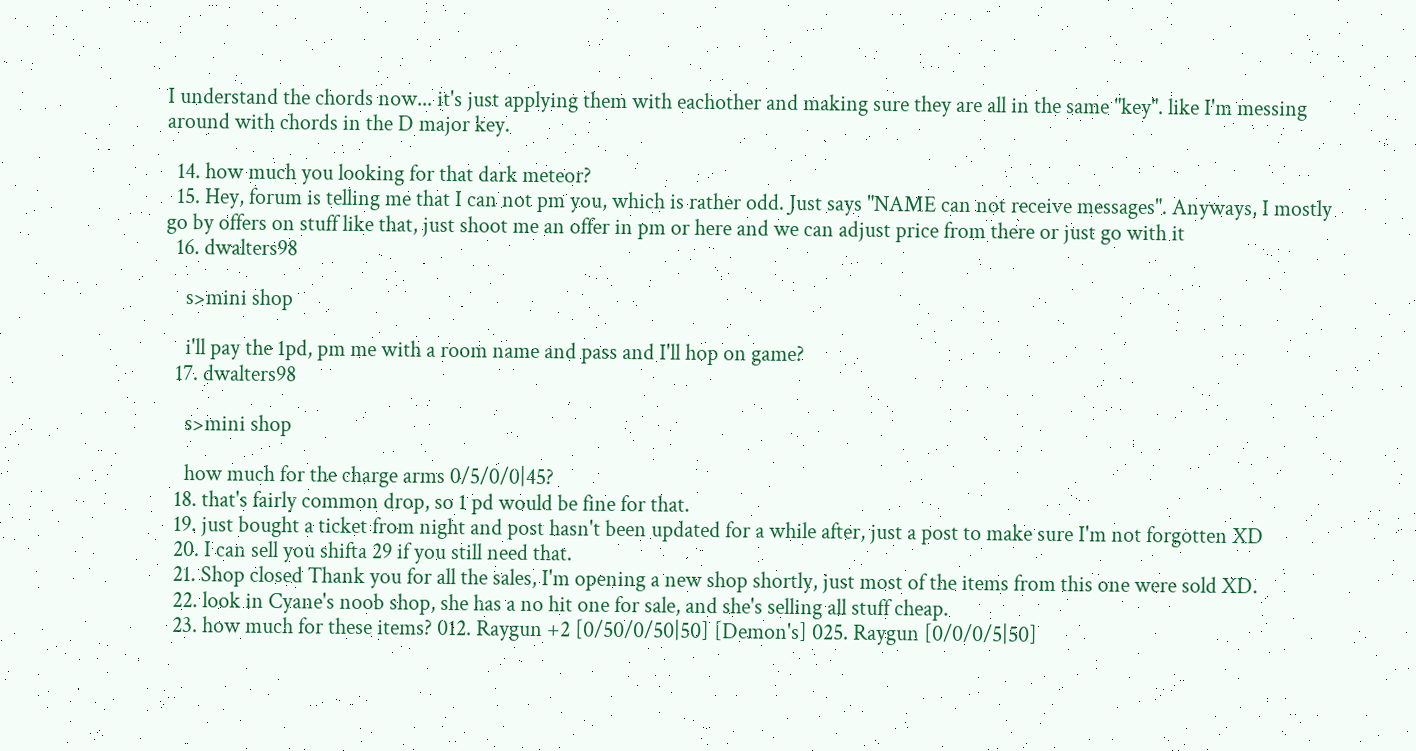I understand the chords now... it's just applying them with eachother and making sure they are all in the same "key". like I'm messing around with chords in the D major key.

  14. how much you looking for that dark meteor?
  15. Hey, forum is telling me that I can not pm you, which is rather odd. Just says "NAME can not receive messages". Anyways, I mostly go by offers on stuff like that, just shoot me an offer in pm or here and we can adjust price from there or just go with it
  16. dwalters98

    s>mini shop

    i'll pay the 1pd, pm me with a room name and pass and I'll hop on game?
  17. dwalters98

    s>mini shop

    how much for the charge arms 0/5/0/0|45?
  18. that's fairly common drop, so 1 pd would be fine for that.
  19. just bought a ticket from night and post hasn't been updated for a while after, just a post to make sure I'm not forgotten XD
  20. I can sell you shifta 29 if you still need that.
  21. Shop closed Thank you for all the sales, I'm opening a new shop shortly, just most of the items from this one were sold XD.
  22. look in Cyane's noob shop, she has a no hit one for sale, and she's selling all stuff cheap.
  23. how much for these items? 012. Raygun +2 [0/50/0/50|50] [Demon's] 025. Raygun [0/0/0/5|50]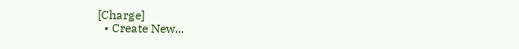[Charge]
  • Create New...